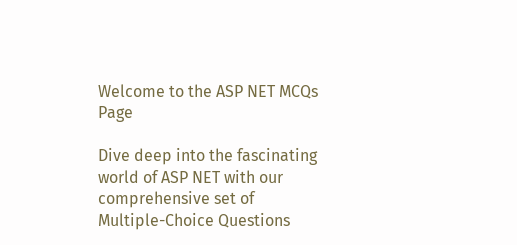Welcome to the ASP NET MCQs Page

Dive deep into the fascinating world of ASP NET with our comprehensive set of Multiple-Choice Questions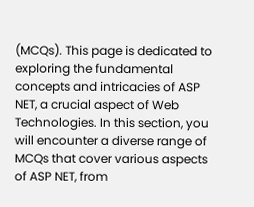(MCQs). This page is dedicated to exploring the fundamental concepts and intricacies of ASP NET, a crucial aspect of Web Technologies. In this section, you will encounter a diverse range of MCQs that cover various aspects of ASP NET, from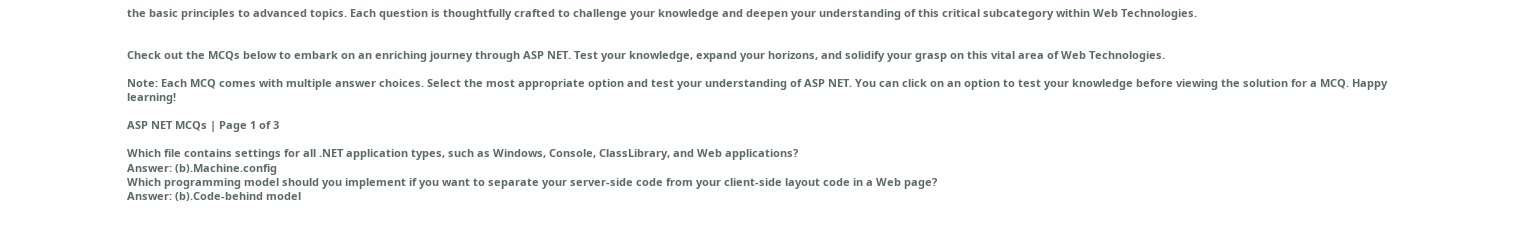the basic principles to advanced topics. Each question is thoughtfully crafted to challenge your knowledge and deepen your understanding of this critical subcategory within Web Technologies.


Check out the MCQs below to embark on an enriching journey through ASP NET. Test your knowledge, expand your horizons, and solidify your grasp on this vital area of Web Technologies.

Note: Each MCQ comes with multiple answer choices. Select the most appropriate option and test your understanding of ASP NET. You can click on an option to test your knowledge before viewing the solution for a MCQ. Happy learning!

ASP NET MCQs | Page 1 of 3

Which file contains settings for all .NET application types, such as Windows, Console, ClassLibrary, and Web applications?
Answer: (b).Machine.config
Which programming model should you implement if you want to separate your server-side code from your client-side layout code in a Web page?
Answer: (b).Code-behind model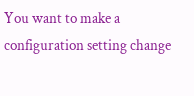You want to make a configuration setting change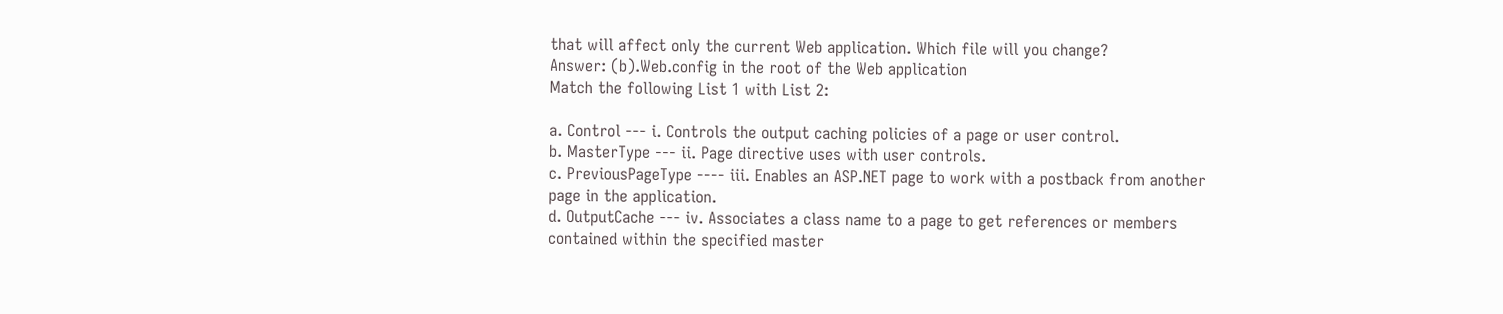that will affect only the current Web application. Which file will you change?
Answer: (b).Web.config in the root of the Web application
Match the following List 1 with List 2:

a. Control --- i. Controls the output caching policies of a page or user control.
b. MasterType --- ii. Page directive uses with user controls.
c. PreviousPageType ---- iii. Enables an ASP.NET page to work with a postback from another page in the application.
d. OutputCache --- iv. Associates a class name to a page to get references or members contained within the specified master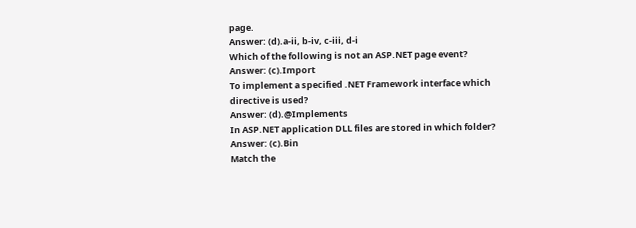page.
Answer: (d).a-ii, b-iv, c-iii, d-i
Which of the following is not an ASP.NET page event?
Answer: (c).Import
To implement a specified .NET Framework interface which directive is used?
Answer: (d).@Implements
In ASP.NET application DLL files are stored in which folder?
Answer: (c).Bin
Match the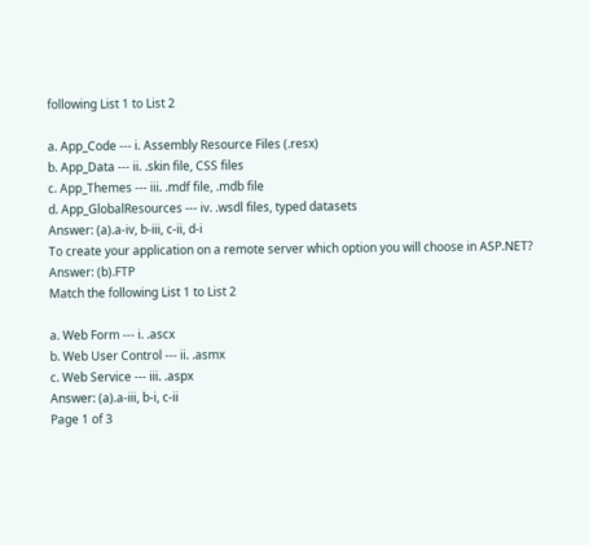following List 1 to List 2

a. App_Code --- i. Assembly Resource Files (.resx)
b. App_Data --- ii. .skin file, CSS files
c. App_Themes --- iii. .mdf file, .mdb file
d. App_GlobalResources --- iv. .wsdl files, typed datasets
Answer: (a).a-iv, b-iii, c-ii, d-i
To create your application on a remote server which option you will choose in ASP.NET?
Answer: (b).FTP
Match the following List 1 to List 2

a. Web Form --- i. .ascx
b. Web User Control --- ii. .asmx
c. Web Service --- iii. .aspx
Answer: (a).a-iii, b-i, c-ii
Page 1 of 3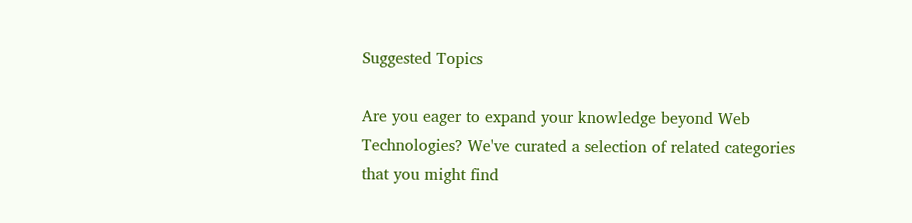Suggested Topics

Are you eager to expand your knowledge beyond Web Technologies? We've curated a selection of related categories that you might find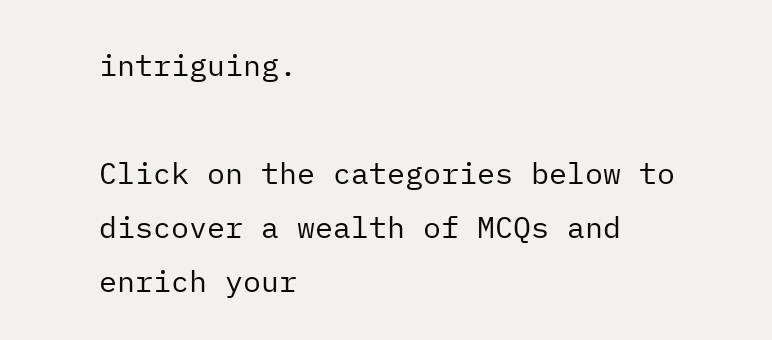intriguing.

Click on the categories below to discover a wealth of MCQs and enrich your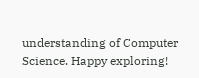understanding of Computer Science. Happy exploring!